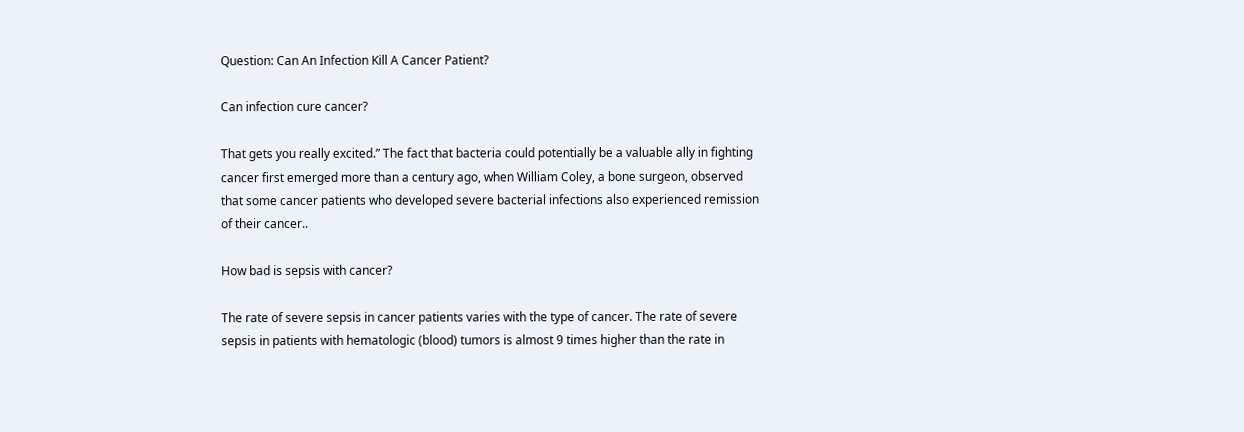Question: Can An Infection Kill A Cancer Patient?

Can infection cure cancer?

That gets you really excited.” The fact that bacteria could potentially be a valuable ally in fighting cancer first emerged more than a century ago, when William Coley, a bone surgeon, observed that some cancer patients who developed severe bacterial infections also experienced remission of their cancer..

How bad is sepsis with cancer?

The rate of severe sepsis in cancer patients varies with the type of cancer. The rate of severe sepsis in patients with hematologic (blood) tumors is almost 9 times higher than the rate in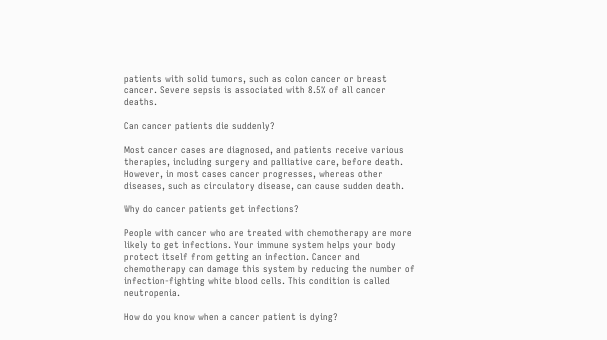patients with solid tumors, such as colon cancer or breast cancer. Severe sepsis is associated with 8.5% of all cancer deaths.

Can cancer patients die suddenly?

Most cancer cases are diagnosed, and patients receive various therapies, including surgery and palliative care, before death. However, in most cases cancer progresses, whereas other diseases, such as circulatory disease, can cause sudden death.

Why do cancer patients get infections?

People with cancer who are treated with chemotherapy are more likely to get infections. Your immune system helps your body protect itself from getting an infection. Cancer and chemotherapy can damage this system by reducing the number of infection-fighting white blood cells. This condition is called neutropenia.

How do you know when a cancer patient is dying?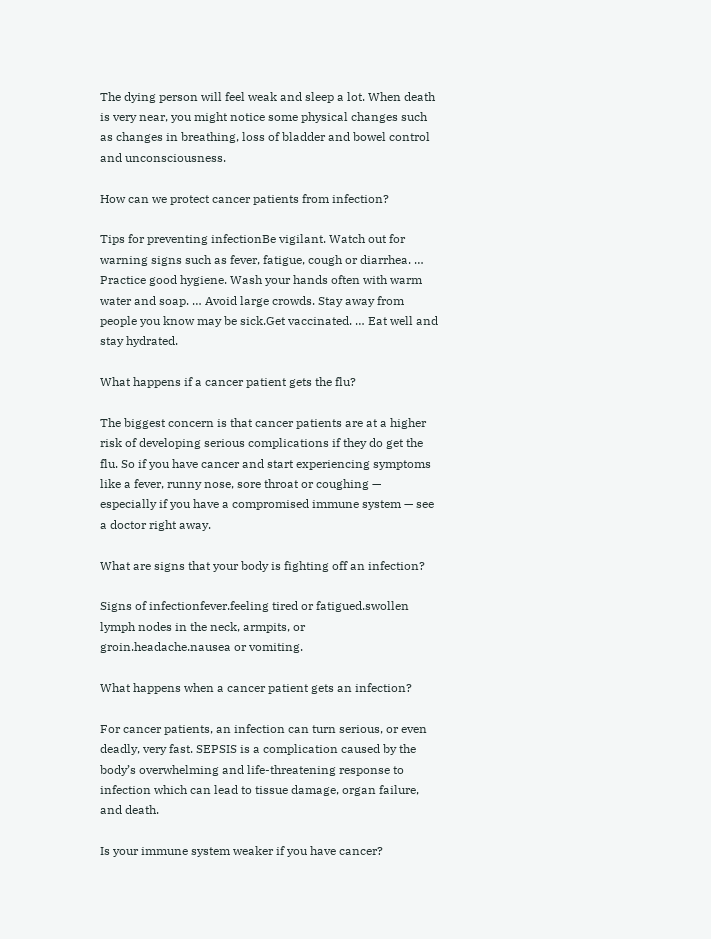The dying person will feel weak and sleep a lot. When death is very near, you might notice some physical changes such as changes in breathing, loss of bladder and bowel control and unconsciousness.

How can we protect cancer patients from infection?

Tips for preventing infectionBe vigilant. Watch out for warning signs such as fever, fatigue, cough or diarrhea. … Practice good hygiene. Wash your hands often with warm water and soap. … Avoid large crowds. Stay away from people you know may be sick.Get vaccinated. … Eat well and stay hydrated.

What happens if a cancer patient gets the flu?

The biggest concern is that cancer patients are at a higher risk of developing serious complications if they do get the flu. So if you have cancer and start experiencing symptoms like a fever, runny nose, sore throat or coughing — especially if you have a compromised immune system — see a doctor right away.

What are signs that your body is fighting off an infection?

Signs of infectionfever.feeling tired or fatigued.swollen lymph nodes in the neck, armpits, or groin.headache.nausea or vomiting.

What happens when a cancer patient gets an infection?

For cancer patients, an infection can turn serious, or even deadly, very fast. SEPSIS is a complication caused by the body’s overwhelming and life-threatening response to infection which can lead to tissue damage, organ failure, and death.

Is your immune system weaker if you have cancer?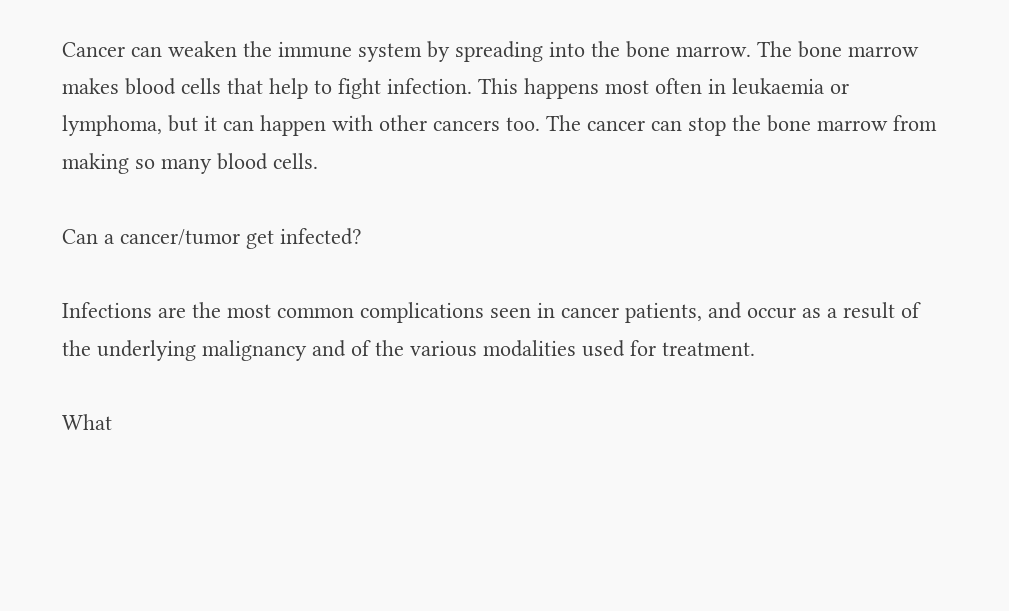Cancer can weaken the immune system by spreading into the bone marrow. The bone marrow makes blood cells that help to fight infection. This happens most often in leukaemia or lymphoma, but it can happen with other cancers too. The cancer can stop the bone marrow from making so many blood cells.

Can a cancer/tumor get infected?

Infections are the most common complications seen in cancer patients, and occur as a result of the underlying malignancy and of the various modalities used for treatment.

What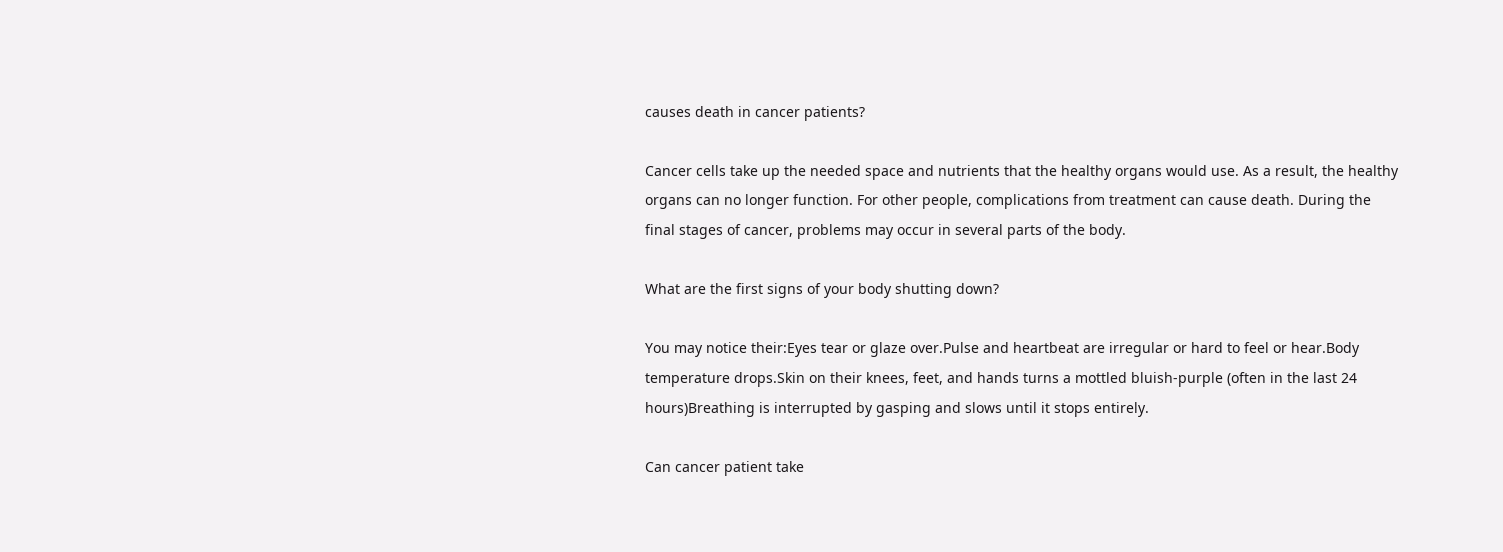causes death in cancer patients?

Cancer cells take up the needed space and nutrients that the healthy organs would use. As a result, the healthy organs can no longer function. For other people, complications from treatment can cause death. During the final stages of cancer, problems may occur in several parts of the body.

What are the first signs of your body shutting down?

You may notice their:Eyes tear or glaze over.Pulse and heartbeat are irregular or hard to feel or hear.Body temperature drops.Skin on their knees, feet, and hands turns a mottled bluish-purple (often in the last 24 hours)Breathing is interrupted by gasping and slows until it stops entirely.

Can cancer patient take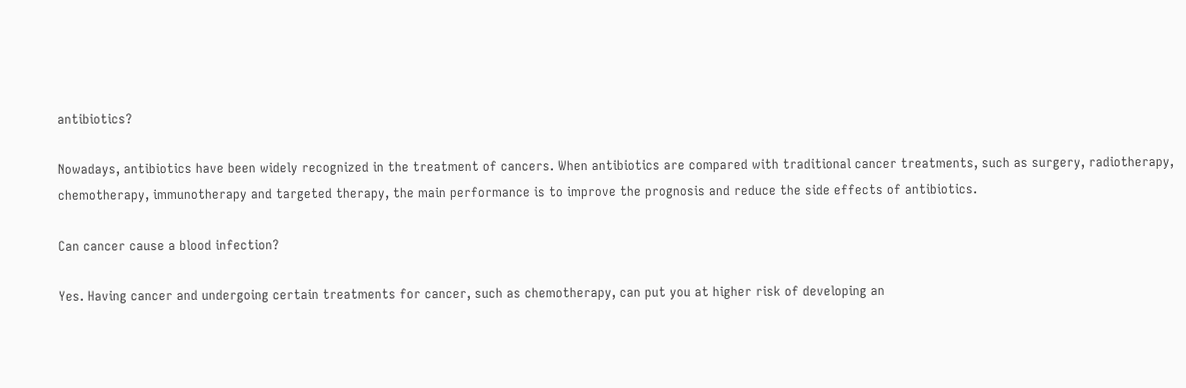antibiotics?

Nowadays, antibiotics have been widely recognized in the treatment of cancers. When antibiotics are compared with traditional cancer treatments, such as surgery, radiotherapy, chemotherapy, immunotherapy and targeted therapy, the main performance is to improve the prognosis and reduce the side effects of antibiotics.

Can cancer cause a blood infection?

Yes. Having cancer and undergoing certain treatments for cancer, such as chemotherapy, can put you at higher risk of developing an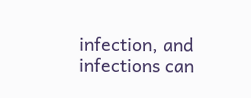infection, and infections can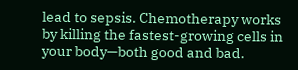lead to sepsis. Chemotherapy works by killing the fastest-growing cells in your body—both good and bad.